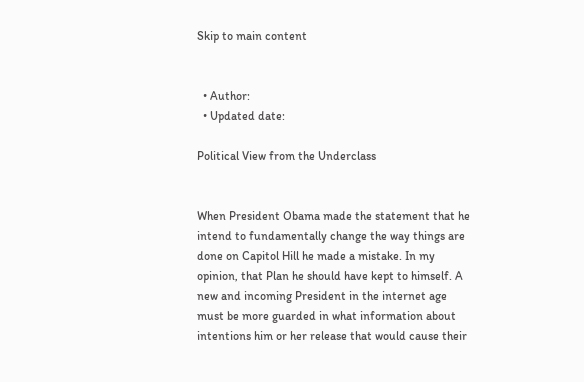Skip to main content


  • Author:
  • Updated date:

Political View from the Underclass


When President Obama made the statement that he intend to fundamentally change the way things are done on Capitol Hill he made a mistake. In my opinion, that Plan he should have kept to himself. A new and incoming President in the internet age must be more guarded in what information about intentions him or her release that would cause their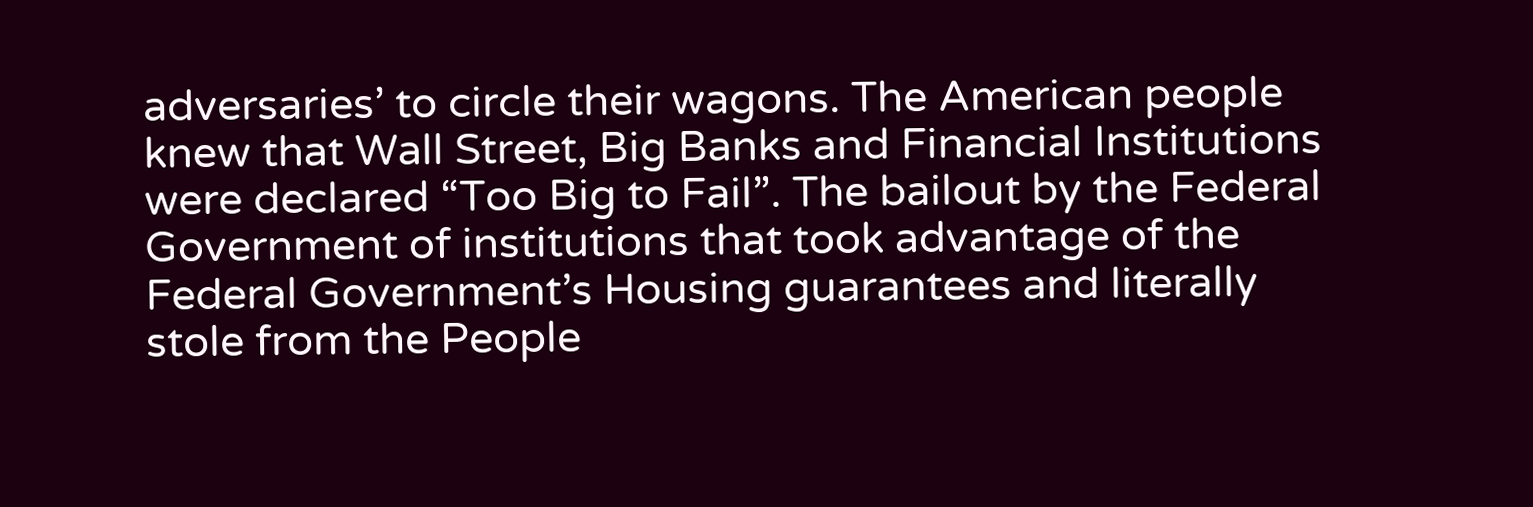adversaries’ to circle their wagons. The American people knew that Wall Street, Big Banks and Financial Institutions were declared “Too Big to Fail”. The bailout by the Federal Government of institutions that took advantage of the Federal Government’s Housing guarantees and literally stole from the People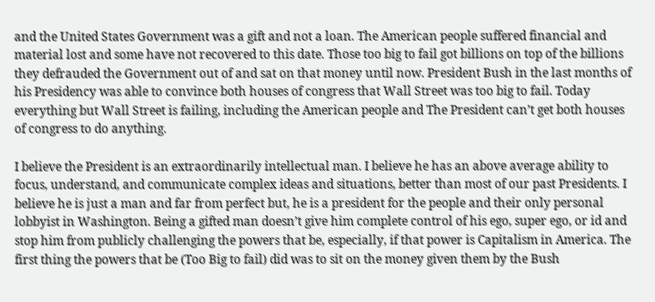and the United States Government was a gift and not a loan. The American people suffered financial and material lost and some have not recovered to this date. Those too big to fail got billions on top of the billions they defrauded the Government out of and sat on that money until now. President Bush in the last months of his Presidency was able to convince both houses of congress that Wall Street was too big to fail. Today everything but Wall Street is failing, including the American people and The President can’t get both houses of congress to do anything.

I believe the President is an extraordinarily intellectual man. I believe he has an above average ability to focus, understand, and communicate complex ideas and situations, better than most of our past Presidents. I believe he is just a man and far from perfect but, he is a president for the people and their only personal lobbyist in Washington. Being a gifted man doesn’t give him complete control of his ego, super ego, or id and stop him from publicly challenging the powers that be, especially, if that power is Capitalism in America. The first thing the powers that be (Too Big to fail) did was to sit on the money given them by the Bush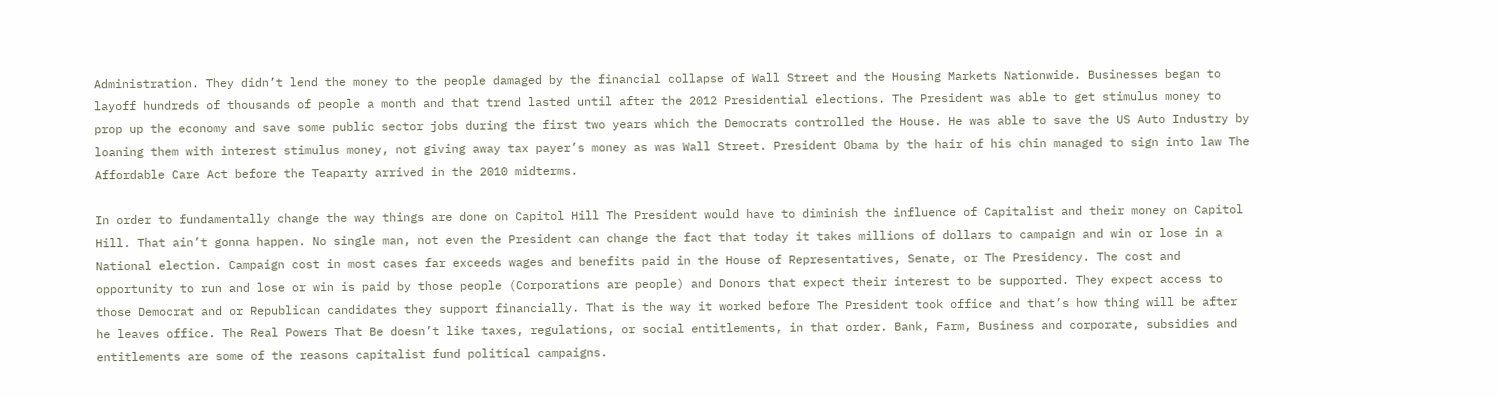Administration. They didn’t lend the money to the people damaged by the financial collapse of Wall Street and the Housing Markets Nationwide. Businesses began to layoff hundreds of thousands of people a month and that trend lasted until after the 2012 Presidential elections. The President was able to get stimulus money to prop up the economy and save some public sector jobs during the first two years which the Democrats controlled the House. He was able to save the US Auto Industry by loaning them with interest stimulus money, not giving away tax payer’s money as was Wall Street. President Obama by the hair of his chin managed to sign into law The Affordable Care Act before the Teaparty arrived in the 2010 midterms.

In order to fundamentally change the way things are done on Capitol Hill The President would have to diminish the influence of Capitalist and their money on Capitol Hill. That ain’t gonna happen. No single man, not even the President can change the fact that today it takes millions of dollars to campaign and win or lose in a National election. Campaign cost in most cases far exceeds wages and benefits paid in the House of Representatives, Senate, or The Presidency. The cost and opportunity to run and lose or win is paid by those people (Corporations are people) and Donors that expect their interest to be supported. They expect access to those Democrat and or Republican candidates they support financially. That is the way it worked before The President took office and that’s how thing will be after he leaves office. The Real Powers That Be doesn’t like taxes, regulations, or social entitlements, in that order. Bank, Farm, Business and corporate, subsidies and entitlements are some of the reasons capitalist fund political campaigns.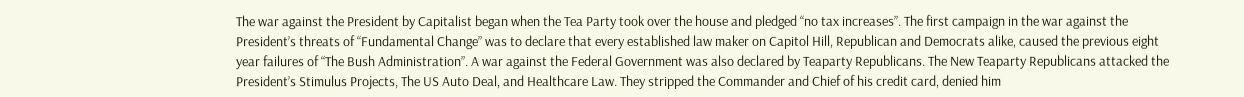The war against the President by Capitalist began when the Tea Party took over the house and pledged “no tax increases”. The first campaign in the war against the President’s threats of “Fundamental Change” was to declare that every established law maker on Capitol Hill, Republican and Democrats alike, caused the previous eight year failures of “The Bush Administration”. A war against the Federal Government was also declared by Teaparty Republicans. The New Teaparty Republicans attacked the President’s Stimulus Projects, The US Auto Deal, and Healthcare Law. They stripped the Commander and Chief of his credit card, denied him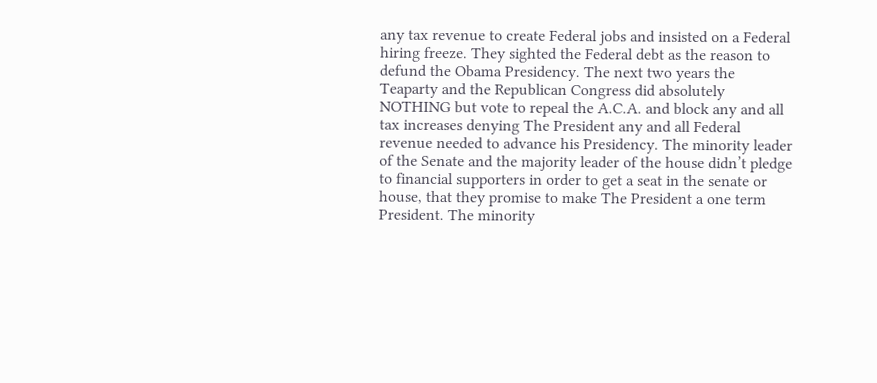any tax revenue to create Federal jobs and insisted on a Federal hiring freeze. They sighted the Federal debt as the reason to defund the Obama Presidency. The next two years the Teaparty and the Republican Congress did absolutely NOTHING but vote to repeal the A.C.A. and block any and all tax increases denying The President any and all Federal revenue needed to advance his Presidency. The minority leader of the Senate and the majority leader of the house didn’t pledge to financial supporters in order to get a seat in the senate or house, that they promise to make The President a one term President. The minority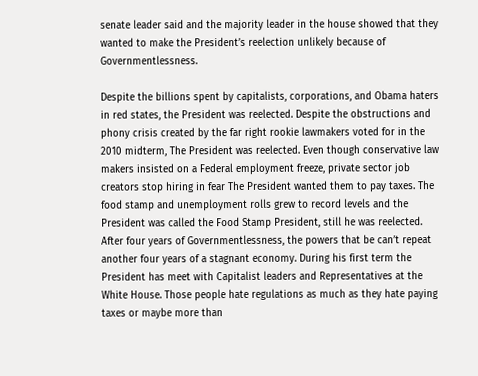senate leader said and the majority leader in the house showed that they wanted to make the President’s reelection unlikely because of Governmentlessness.

Despite the billions spent by capitalists, corporations, and Obama haters in red states, the President was reelected. Despite the obstructions and phony crisis created by the far right rookie lawmakers voted for in the 2010 midterm, The President was reelected. Even though conservative law makers insisted on a Federal employment freeze, private sector job creators stop hiring in fear The President wanted them to pay taxes. The food stamp and unemployment rolls grew to record levels and the President was called the Food Stamp President, still he was reelected. After four years of Governmentlessness, the powers that be can’t repeat another four years of a stagnant economy. During his first term the President has meet with Capitalist leaders and Representatives at the White House. Those people hate regulations as much as they hate paying taxes or maybe more than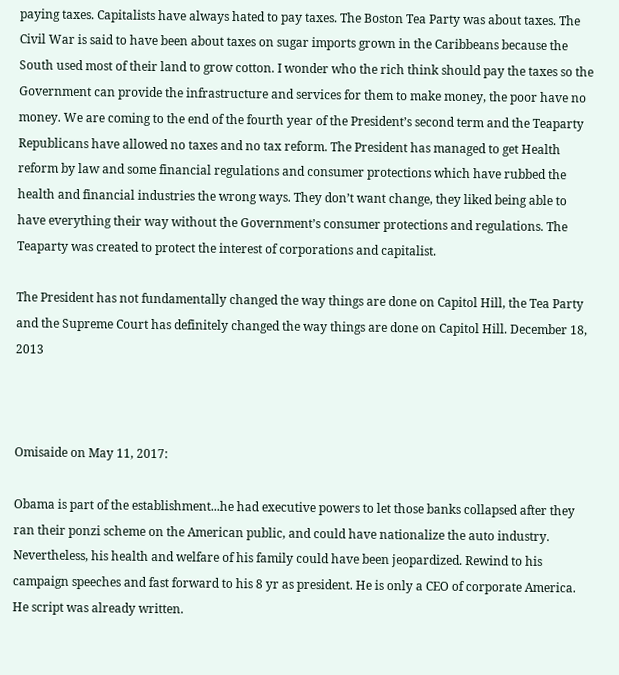paying taxes. Capitalists have always hated to pay taxes. The Boston Tea Party was about taxes. The Civil War is said to have been about taxes on sugar imports grown in the Caribbeans because the South used most of their land to grow cotton. I wonder who the rich think should pay the taxes so the Government can provide the infrastructure and services for them to make money, the poor have no money. We are coming to the end of the fourth year of the President’s second term and the Teaparty Republicans have allowed no taxes and no tax reform. The President has managed to get Health reform by law and some financial regulations and consumer protections which have rubbed the health and financial industries the wrong ways. They don’t want change, they liked being able to have everything their way without the Government’s consumer protections and regulations. The Teaparty was created to protect the interest of corporations and capitalist.

The President has not fundamentally changed the way things are done on Capitol Hill, the Tea Party and the Supreme Court has definitely changed the way things are done on Capitol Hill. December 18, 2013



Omisaide on May 11, 2017:

Obama is part of the establishment...he had executive powers to let those banks collapsed after they ran their ponzi scheme on the American public, and could have nationalize the auto industry. Nevertheless, his health and welfare of his family could have been jeopardized. Rewind to his campaign speeches and fast forward to his 8 yr as president. He is only a CEO of corporate America. He script was already written.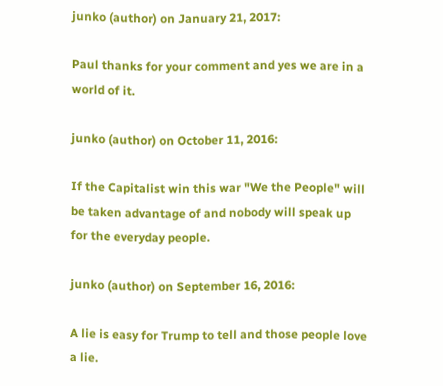junko (author) on January 21, 2017:

Paul thanks for your comment and yes we are in a world of it.

junko (author) on October 11, 2016:

If the Capitalist win this war "We the People" will be taken advantage of and nobody will speak up for the everyday people.

junko (author) on September 16, 2016:

A lie is easy for Trump to tell and those people love a lie.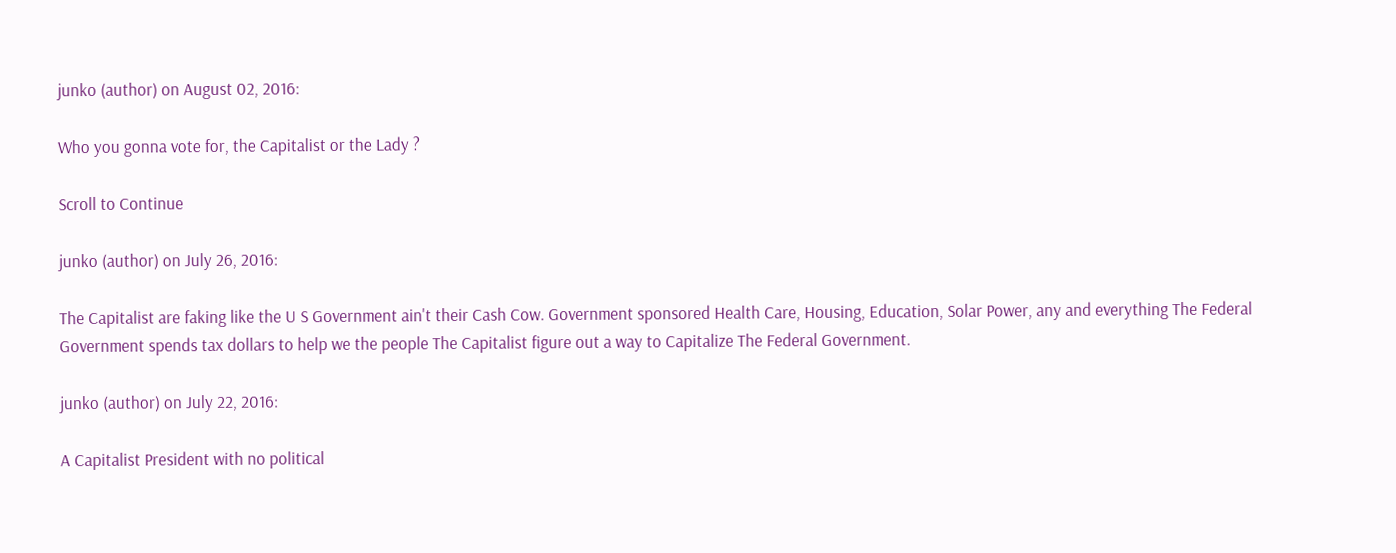junko (author) on August 02, 2016:

Who you gonna vote for, the Capitalist or the Lady ?

Scroll to Continue

junko (author) on July 26, 2016:

The Capitalist are faking like the U S Government ain't their Cash Cow. Government sponsored Health Care, Housing, Education, Solar Power, any and everything The Federal Government spends tax dollars to help we the people The Capitalist figure out a way to Capitalize The Federal Government.

junko (author) on July 22, 2016:

A Capitalist President with no political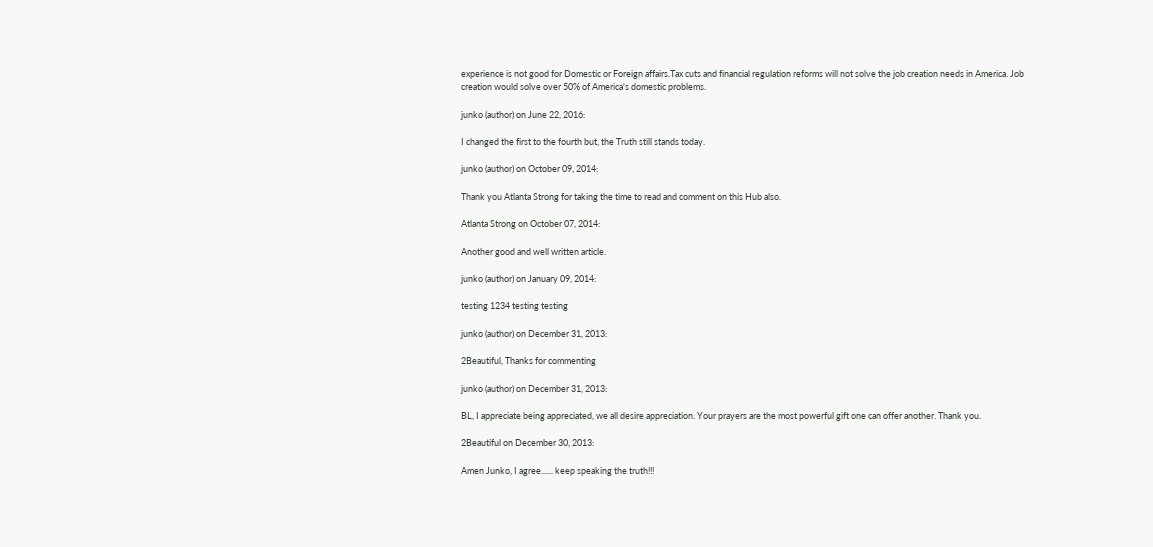experience is not good for Domestic or Foreign affairs.Tax cuts and financial regulation reforms will not solve the job creation needs in America. Job creation would solve over 50% of America's domestic problems.

junko (author) on June 22, 2016:

I changed the first to the fourth but, the Truth still stands today.

junko (author) on October 09, 2014:

Thank you Atlanta Strong for taking the time to read and comment on this Hub also.

Atlanta Strong on October 07, 2014:

Another good and well written article.

junko (author) on January 09, 2014:

testing 1234 testing testing

junko (author) on December 31, 2013:

2Beautiful, Thanks for commenting

junko (author) on December 31, 2013:

BL, I appreciate being appreciated, we all desire appreciation. Your prayers are the most powerful gift one can offer another. Thank you.

2Beautiful on December 30, 2013:

Amen Junko, I agree...... keep speaking the truth!!!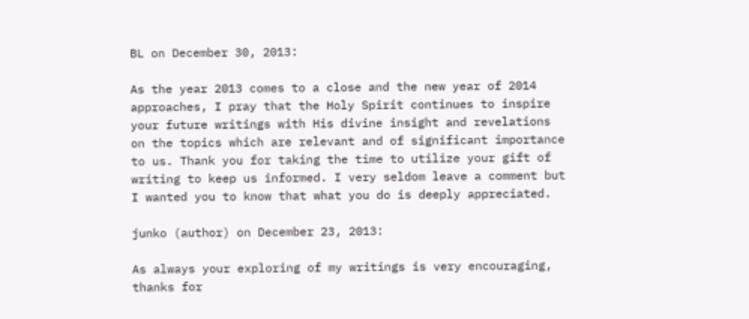BL on December 30, 2013:

As the year 2013 comes to a close and the new year of 2014 approaches, I pray that the Holy Spirit continues to inspire your future writings with His divine insight and revelations on the topics which are relevant and of significant importance to us. Thank you for taking the time to utilize your gift of writing to keep us informed. I very seldom leave a comment but I wanted you to know that what you do is deeply appreciated.

junko (author) on December 23, 2013:

As always your exploring of my writings is very encouraging, thanks for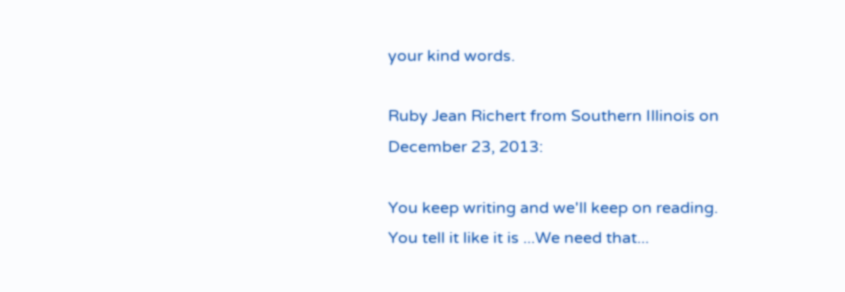your kind words.

Ruby Jean Richert from Southern Illinois on December 23, 2013:

You keep writing and we'll keep on reading. You tell it like it is ...We need that...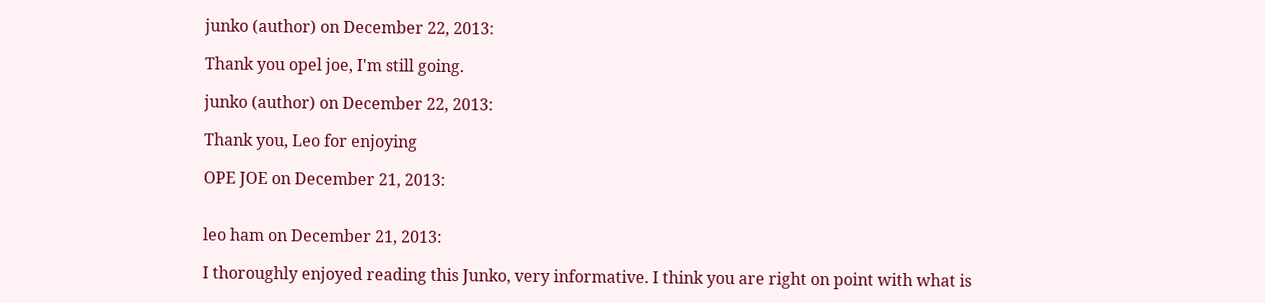junko (author) on December 22, 2013:

Thank you opel joe, I'm still going.

junko (author) on December 22, 2013:

Thank you, Leo for enjoying

OPE JOE on December 21, 2013:


leo ham on December 21, 2013:

I thoroughly enjoyed reading this Junko, very informative. I think you are right on point with what is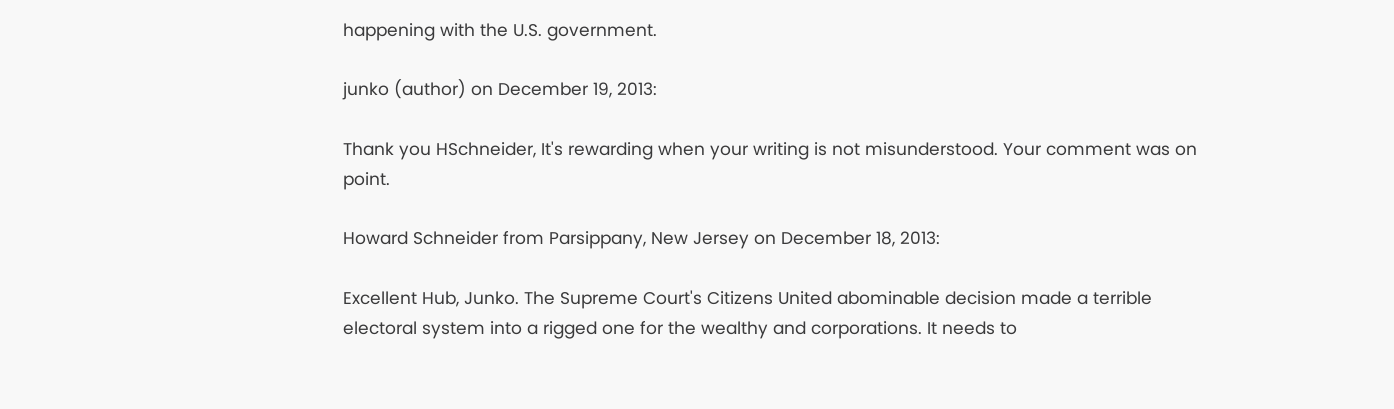happening with the U.S. government.

junko (author) on December 19, 2013:

Thank you HSchneider, It's rewarding when your writing is not misunderstood. Your comment was on point.

Howard Schneider from Parsippany, New Jersey on December 18, 2013:

Excellent Hub, Junko. The Supreme Court's Citizens United abominable decision made a terrible electoral system into a rigged one for the wealthy and corporations. It needs to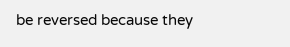be reversed because they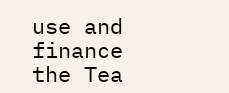use and finance the Tea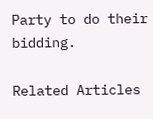Party to do their bidding.

Related Articles